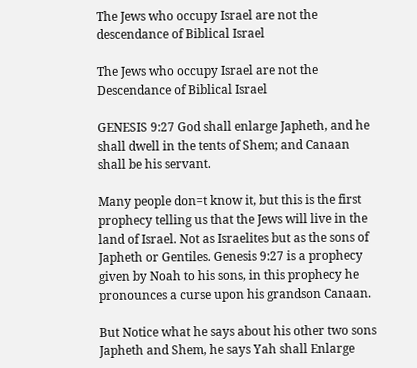The Jews who occupy Israel are not the descendance of Biblical Israel

The Jews who occupy Israel are not the Descendance of Biblical Israel

GENESIS 9:27 God shall enlarge Japheth, and he shall dwell in the tents of Shem; and Canaan shall be his servant.

Many people don=t know it, but this is the first prophecy telling us that the Jews will live in the land of Israel. Not as Israelites but as the sons of Japheth or Gentiles. Genesis 9:27 is a prophecy given by Noah to his sons, in this prophecy he  pronounces a curse upon his grandson Canaan.

But Notice what he says about his other two sons Japheth and Shem, he says Yah shall Enlarge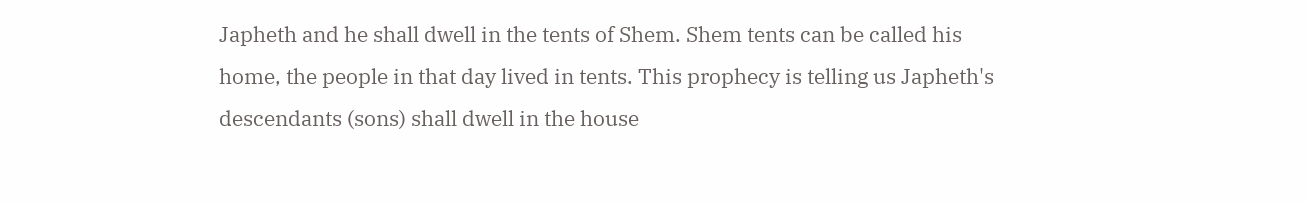Japheth and he shall dwell in the tents of Shem. Shem tents can be called his home, the people in that day lived in tents. This prophecy is telling us Japheth's descendants (sons) shall dwell in the house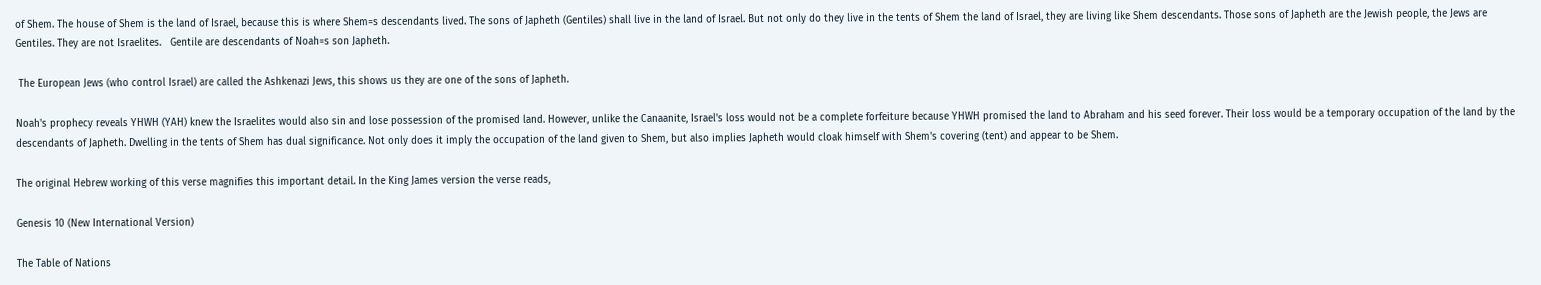of Shem. The house of Shem is the land of Israel, because this is where Shem=s descendants lived. The sons of Japheth (Gentiles) shall live in the land of Israel. But not only do they live in the tents of Shem the land of Israel, they are living like Shem descendants. Those sons of Japheth are the Jewish people, the Jews are Gentiles. They are not Israelites.   Gentile are descendants of Noah=s son Japheth.

 The European Jews (who control Israel) are called the Ashkenazi Jews, this shows us they are one of the sons of Japheth.

Noah's prophecy reveals YHWH (YAH) knew the Israelites would also sin and lose possession of the promised land. However, unlike the Canaanite, Israel's loss would not be a complete forfeiture because YHWH promised the land to Abraham and his seed forever. Their loss would be a temporary occupation of the land by the descendants of Japheth. Dwelling in the tents of Shem has dual significance. Not only does it imply the occupation of the land given to Shem, but also implies Japheth would cloak himself with Shem's covering (tent) and appear to be Shem.

The original Hebrew working of this verse magnifies this important detail. In the King James version the verse reads,

Genesis 10 (New International Version)

The Table of Nations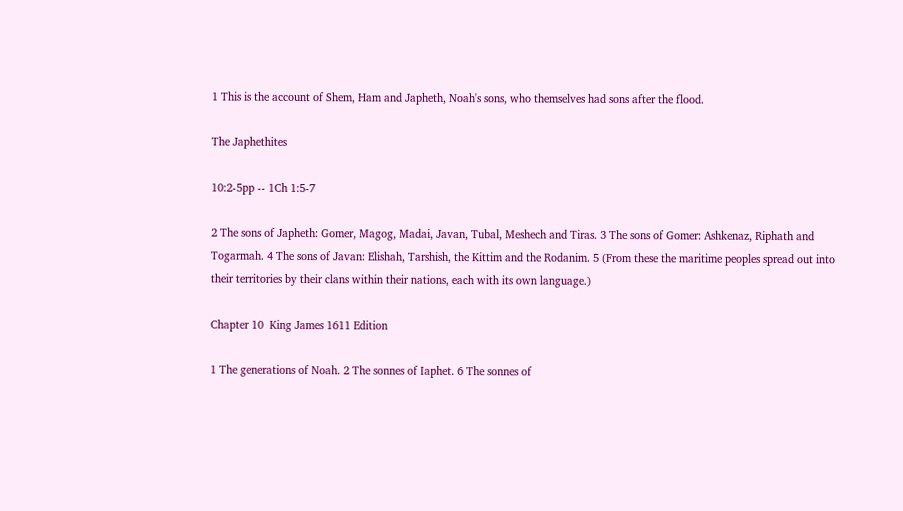1 This is the account of Shem, Ham and Japheth, Noah's sons, who themselves had sons after the flood.

The Japhethites

10:2-5pp -- 1Ch 1:5-7

2 The sons of Japheth: Gomer, Magog, Madai, Javan, Tubal, Meshech and Tiras. 3 The sons of Gomer: Ashkenaz, Riphath and Togarmah. 4 The sons of Javan: Elishah, Tarshish, the Kittim and the Rodanim. 5 (From these the maritime peoples spread out into their territories by their clans within their nations, each with its own language.)

Chapter 10  King James 1611 Edition

1 The generations of Noah. 2 The sonnes of Iaphet. 6 The sonnes of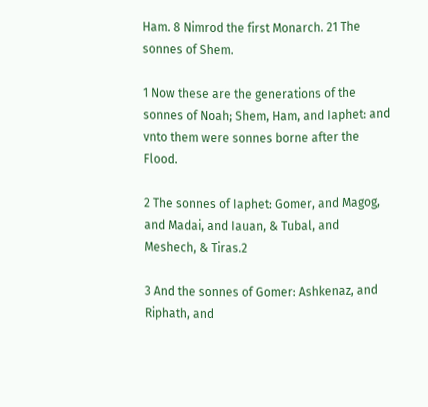Ham. 8 Nimrod the first Monarch. 21 The sonnes of Shem.

1 Now these are the generations of the sonnes of Noah; Shem, Ham, and Iaphet: and vnto them were sonnes borne after the Flood.

2 The sonnes of Iaphet: Gomer, and Magog, and Madai, and Iauan, & Tubal, and Meshech, & Tiras.2

3 And the sonnes of Gomer: Ashkenaz, and Riphath, and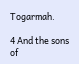Togarmah.

4 And the sons of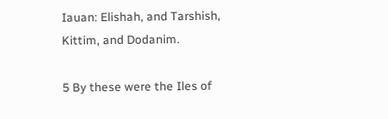Iauan: Elishah, and Tarshish, Kittim, and Dodanim.

5 By these were the Iles of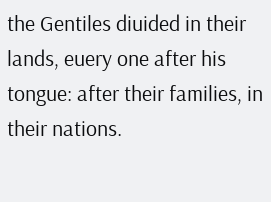the Gentiles diuided in their lands, euery one after his tongue: after their families, in their nations.